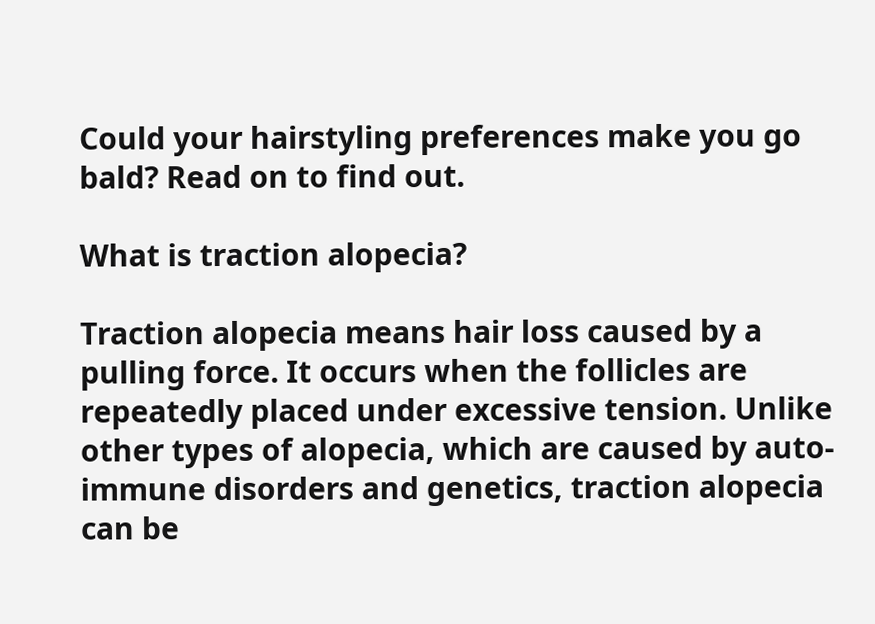Could your hairstyling preferences make you go bald? Read on to find out.

What is traction alopecia?

Traction alopecia means hair loss caused by a pulling force. It occurs when the follicles are repeatedly placed under excessive tension. Unlike other types of alopecia, which are caused by auto-immune disorders and genetics, traction alopecia can be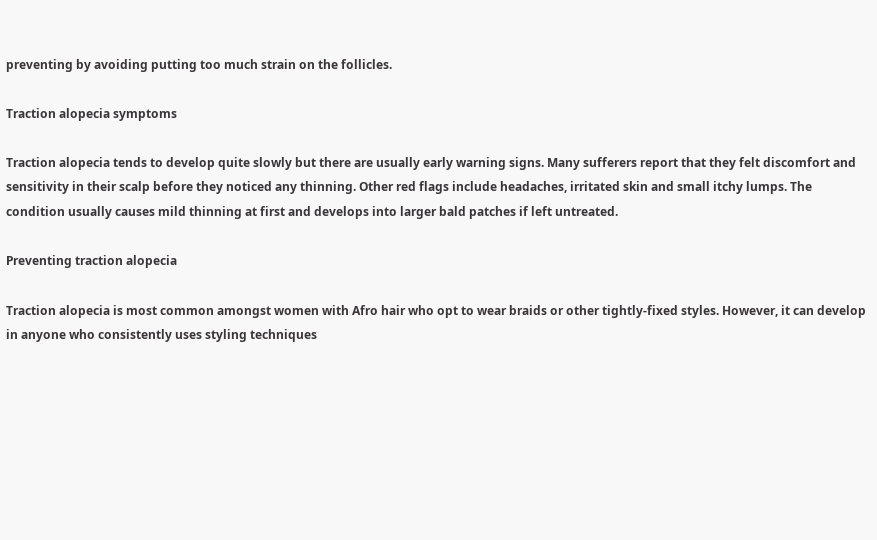preventing by avoiding putting too much strain on the follicles.

Traction alopecia symptoms

Traction alopecia tends to develop quite slowly but there are usually early warning signs. Many sufferers report that they felt discomfort and sensitivity in their scalp before they noticed any thinning. Other red flags include headaches, irritated skin and small itchy lumps. The condition usually causes mild thinning at first and develops into larger bald patches if left untreated.

Preventing traction alopecia

Traction alopecia is most common amongst women with Afro hair who opt to wear braids or other tightly-fixed styles. However, it can develop in anyone who consistently uses styling techniques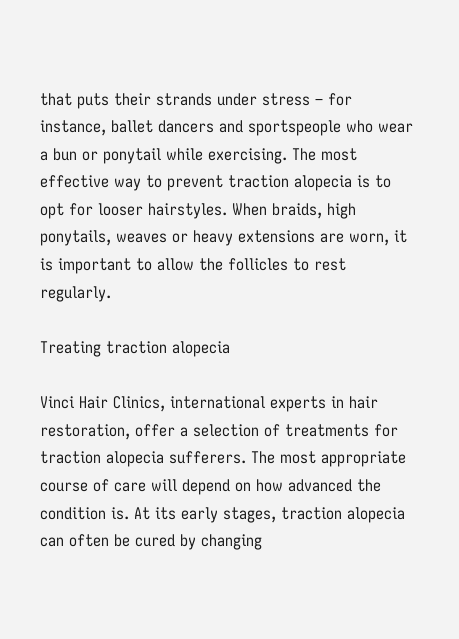that puts their strands under stress – for instance, ballet dancers and sportspeople who wear a bun or ponytail while exercising. The most effective way to prevent traction alopecia is to opt for looser hairstyles. When braids, high ponytails, weaves or heavy extensions are worn, it is important to allow the follicles to rest regularly.

Treating traction alopecia

Vinci Hair Clinics, international experts in hair restoration, offer a selection of treatments for traction alopecia sufferers. The most appropriate course of care will depend on how advanced the condition is. At its early stages, traction alopecia can often be cured by changing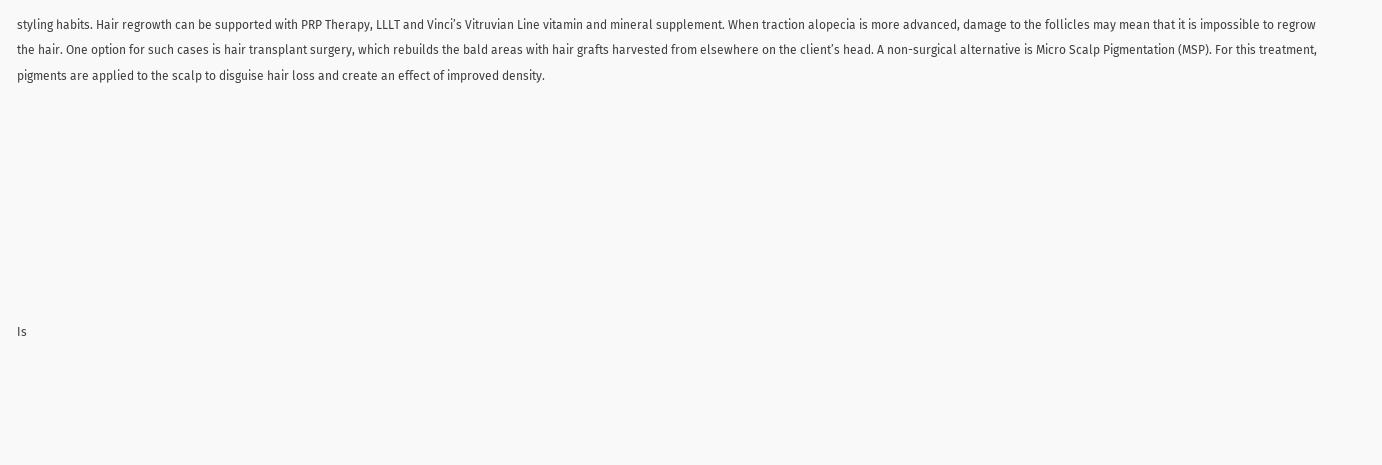styling habits. Hair regrowth can be supported with PRP Therapy, LLLT and Vinci’s Vitruvian Line vitamin and mineral supplement. When traction alopecia is more advanced, damage to the follicles may mean that it is impossible to regrow the hair. One option for such cases is hair transplant surgery, which rebuilds the bald areas with hair grafts harvested from elsewhere on the client’s head. A non-surgical alternative is Micro Scalp Pigmentation (MSP). For this treatment, pigments are applied to the scalp to disguise hair loss and create an effect of improved density.









Is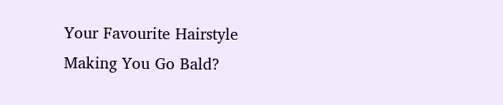Your Favourite Hairstyle Making You Go Bald?